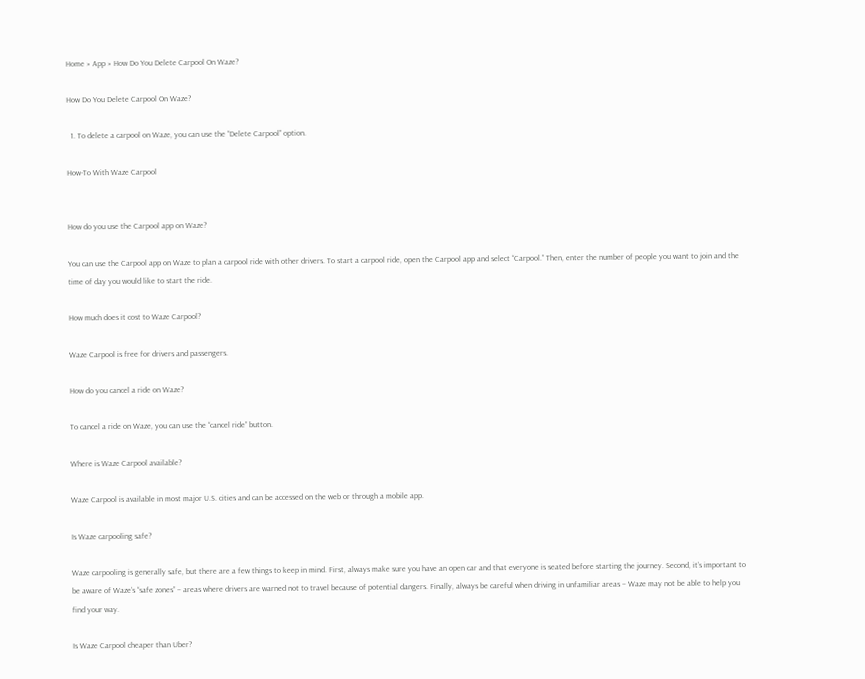Home » App » How Do You Delete Carpool On Waze?

How Do You Delete Carpool On Waze?

  1. To delete a carpool on Waze, you can use the “Delete Carpool” option.

How-To With Waze Carpool


How do you use the Carpool app on Waze?

You can use the Carpool app on Waze to plan a carpool ride with other drivers. To start a carpool ride, open the Carpool app and select “Carpool.” Then, enter the number of people you want to join and the time of day you would like to start the ride.

How much does it cost to Waze Carpool?

Waze Carpool is free for drivers and passengers.

How do you cancel a ride on Waze?

To cancel a ride on Waze, you can use the “cancel ride” button.

Where is Waze Carpool available?

Waze Carpool is available in most major U.S. cities and can be accessed on the web or through a mobile app.

Is Waze carpooling safe?

Waze carpooling is generally safe, but there are a few things to keep in mind. First, always make sure you have an open car and that everyone is seated before starting the journey. Second, it’s important to be aware of Waze’s “safe zones” – areas where drivers are warned not to travel because of potential dangers. Finally, always be careful when driving in unfamiliar areas – Waze may not be able to help you find your way.

Is Waze Carpool cheaper than Uber?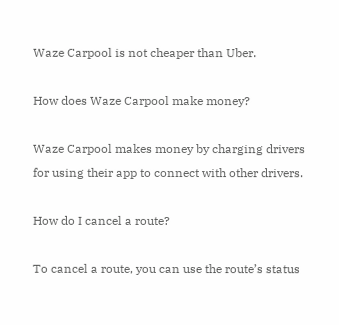Waze Carpool is not cheaper than Uber.

How does Waze Carpool make money?

Waze Carpool makes money by charging drivers for using their app to connect with other drivers.

How do I cancel a route?

To cancel a route, you can use the route’s status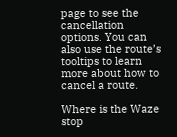page to see the cancellation options. You can also use the route’s tooltips to learn more about how to cancel a route.

Where is the Waze stop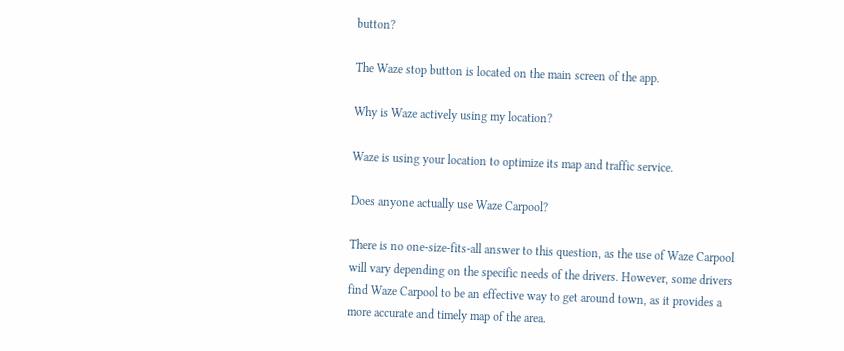button?

The Waze stop button is located on the main screen of the app.

Why is Waze actively using my location?

Waze is using your location to optimize its map and traffic service.

Does anyone actually use Waze Carpool?

There is no one-size-fits-all answer to this question, as the use of Waze Carpool will vary depending on the specific needs of the drivers. However, some drivers find Waze Carpool to be an effective way to get around town, as it provides a more accurate and timely map of the area.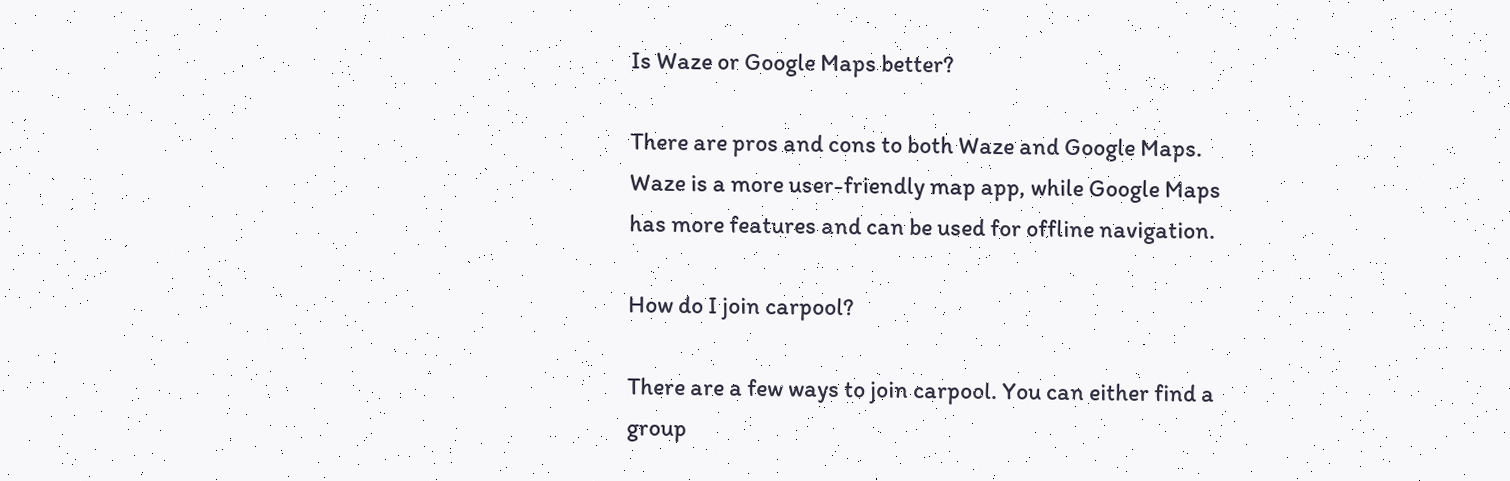Is Waze or Google Maps better?

There are pros and cons to both Waze and Google Maps. Waze is a more user-friendly map app, while Google Maps has more features and can be used for offline navigation.

How do I join carpool?

There are a few ways to join carpool. You can either find a group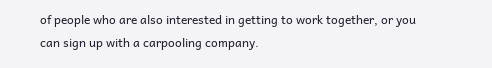of people who are also interested in getting to work together, or you can sign up with a carpooling company.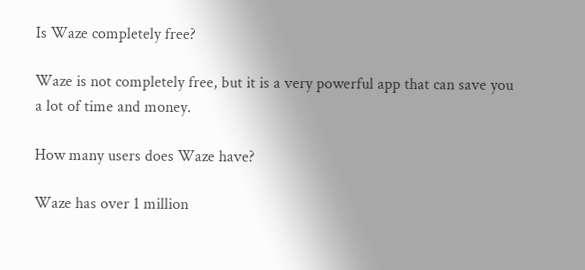Is Waze completely free?

Waze is not completely free, but it is a very powerful app that can save you a lot of time and money.

How many users does Waze have?

Waze has over 1 million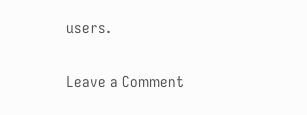users.

Leave a Comment